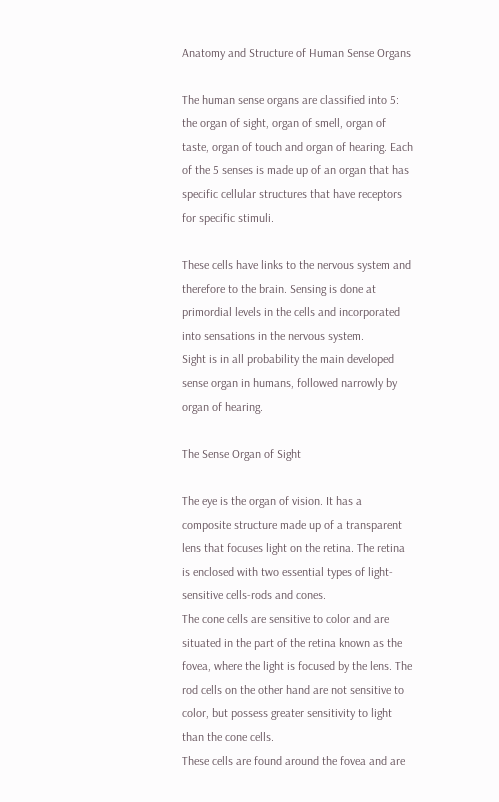Anatomy and Structure of Human Sense Organs

The human sense organs are classified into 5: the organ of sight, organ of smell, organ of taste, organ of touch and organ of hearing. Each of the 5 senses is made up of an organ that has specific cellular structures that have receptors for specific stimuli.

These cells have links to the nervous system and therefore to the brain. Sensing is done at primordial levels in the cells and incorporated into sensations in the nervous system.
Sight is in all probability the main developed sense organ in humans, followed narrowly by organ of hearing.

The Sense Organ of Sight

The eye is the organ of vision. It has a composite structure made up of a transparent lens that focuses light on the retina. The retina is enclosed with two essential types of light-sensitive cells-rods and cones.
The cone cells are sensitive to color and are situated in the part of the retina known as the fovea, where the light is focused by the lens. The rod cells on the other hand are not sensitive to color, but possess greater sensitivity to light than the cone cells.
These cells are found around the fovea and are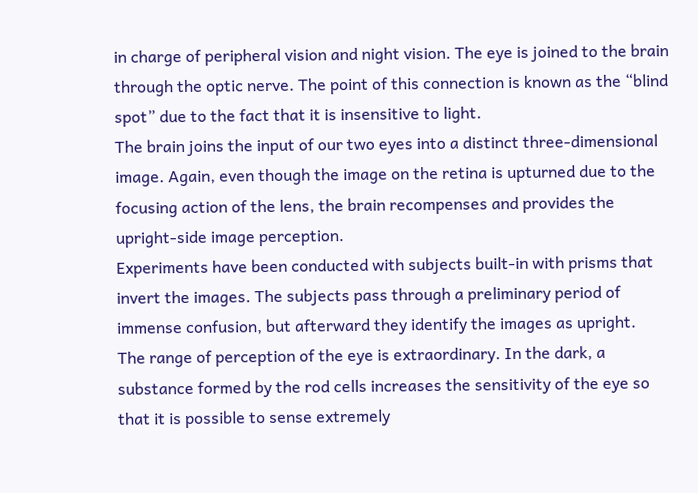in charge of peripheral vision and night vision. The eye is joined to the brain through the optic nerve. The point of this connection is known as the “blind spot” due to the fact that it is insensitive to light.
The brain joins the input of our two eyes into a distinct three-dimensional image. Again, even though the image on the retina is upturned due to the focusing action of the lens, the brain recompenses and provides the upright-side image perception.
Experiments have been conducted with subjects built-in with prisms that invert the images. The subjects pass through a preliminary period of immense confusion, but afterward they identify the images as upright.
The range of perception of the eye is extraordinary. In the dark, a substance formed by the rod cells increases the sensitivity of the eye so that it is possible to sense extremely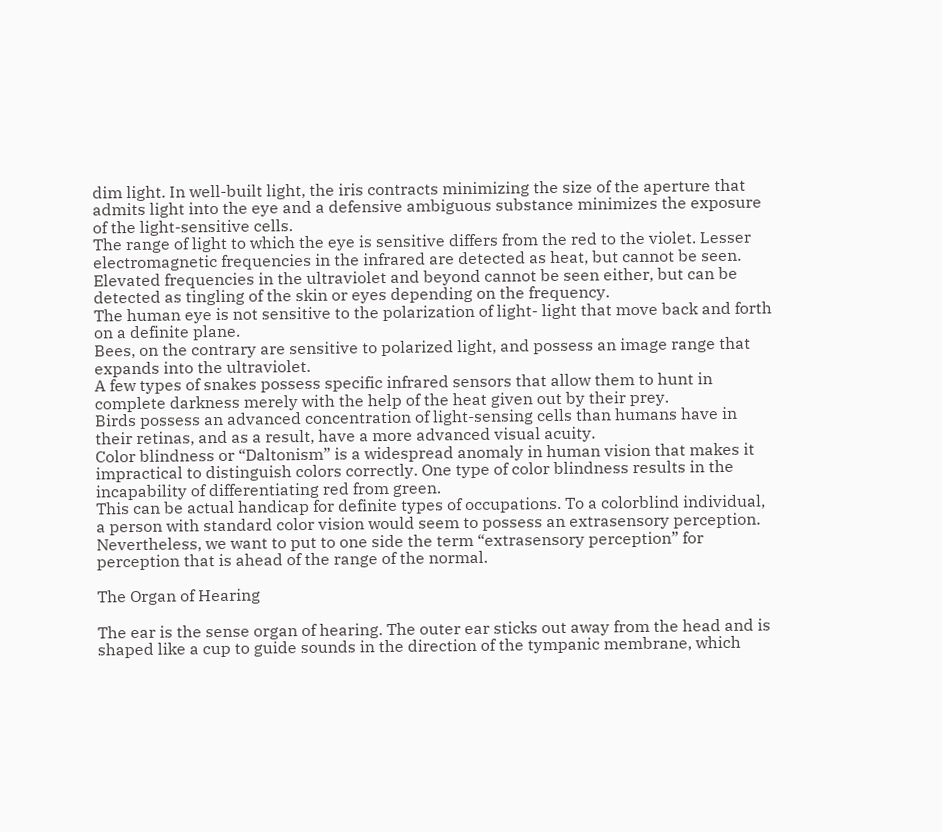dim light. In well-built light, the iris contracts minimizing the size of the aperture that admits light into the eye and a defensive ambiguous substance minimizes the exposure of the light-sensitive cells.
The range of light to which the eye is sensitive differs from the red to the violet. Lesser electromagnetic frequencies in the infrared are detected as heat, but cannot be seen. Elevated frequencies in the ultraviolet and beyond cannot be seen either, but can be detected as tingling of the skin or eyes depending on the frequency.
The human eye is not sensitive to the polarization of light- light that move back and forth on a definite plane.
Bees, on the contrary are sensitive to polarized light, and possess an image range that expands into the ultraviolet.
A few types of snakes possess specific infrared sensors that allow them to hunt in complete darkness merely with the help of the heat given out by their prey.
Birds possess an advanced concentration of light-sensing cells than humans have in their retinas, and as a result, have a more advanced visual acuity.
Color blindness or “Daltonism” is a widespread anomaly in human vision that makes it impractical to distinguish colors correctly. One type of color blindness results in the incapability of differentiating red from green.
This can be actual handicap for definite types of occupations. To a colorblind individual, a person with standard color vision would seem to possess an extrasensory perception.
Nevertheless, we want to put to one side the term “extrasensory perception” for perception that is ahead of the range of the normal.

The Organ of Hearing

The ear is the sense organ of hearing. The outer ear sticks out away from the head and is shaped like a cup to guide sounds in the direction of the tympanic membrane, which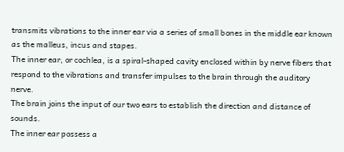transmits vibrations to the inner ear via a series of small bones in the middle ear known as the malleus, incus and stapes.
The inner ear, or cochlea, is a spiral-shaped cavity enclosed within by nerve fibers that respond to the vibrations and transfer impulses to the brain through the auditory nerve.
The brain joins the input of our two ears to establish the direction and distance of sounds.
The inner ear possess a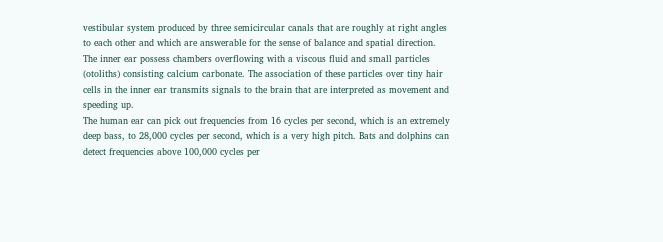vestibular system produced by three semicircular canals that are roughly at right angles to each other and which are answerable for the sense of balance and spatial direction.
The inner ear possess chambers overflowing with a viscous fluid and small particles (otoliths) consisting calcium carbonate. The association of these particles over tiny hair cells in the inner ear transmits signals to the brain that are interpreted as movement and speeding up.
The human ear can pick out frequencies from 16 cycles per second, which is an extremely deep bass, to 28,000 cycles per second, which is a very high pitch. Bats and dolphins can detect frequencies above 100,000 cycles per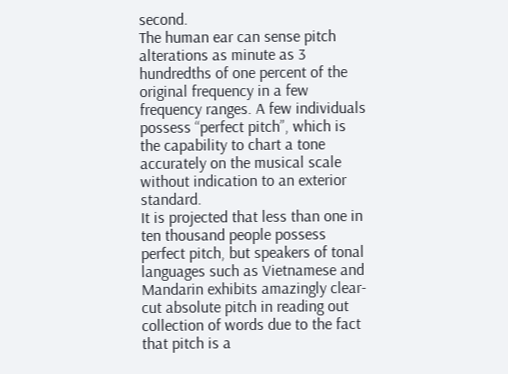second.
The human ear can sense pitch alterations as minute as 3 hundredths of one percent of the original frequency in a few frequency ranges. A few individuals possess “perfect pitch”, which is the capability to chart a tone accurately on the musical scale without indication to an exterior standard.
It is projected that less than one in ten thousand people possess perfect pitch, but speakers of tonal languages such as Vietnamese and Mandarin exhibits amazingly clear-cut absolute pitch in reading out collection of words due to the fact that pitch is a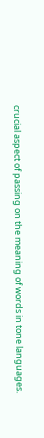crucial aspect of passing on the meaning of words in tone languages.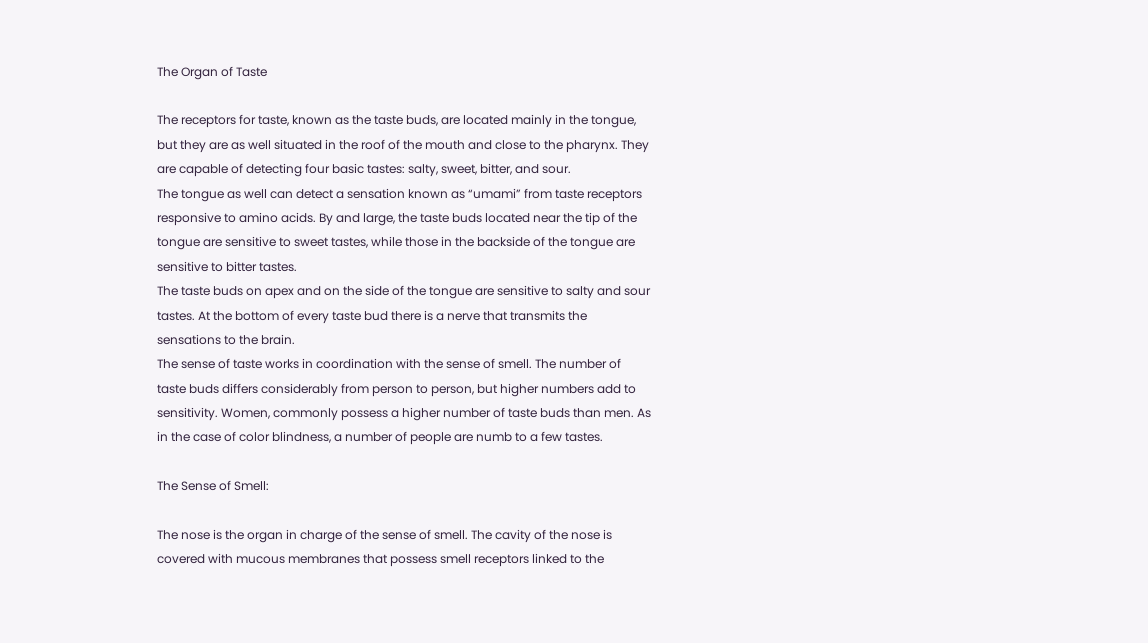The Organ of Taste

The receptors for taste, known as the taste buds, are located mainly in the tongue, but they are as well situated in the roof of the mouth and close to the pharynx. They are capable of detecting four basic tastes: salty, sweet, bitter, and sour.
The tongue as well can detect a sensation known as “umami” from taste receptors responsive to amino acids. By and large, the taste buds located near the tip of the tongue are sensitive to sweet tastes, while those in the backside of the tongue are sensitive to bitter tastes.
The taste buds on apex and on the side of the tongue are sensitive to salty and sour tastes. At the bottom of every taste bud there is a nerve that transmits the sensations to the brain.
The sense of taste works in coordination with the sense of smell. The number of taste buds differs considerably from person to person, but higher numbers add to sensitivity. Women, commonly possess a higher number of taste buds than men. As in the case of color blindness, a number of people are numb to a few tastes.

The Sense of Smell:

The nose is the organ in charge of the sense of smell. The cavity of the nose is covered with mucous membranes that possess smell receptors linked to the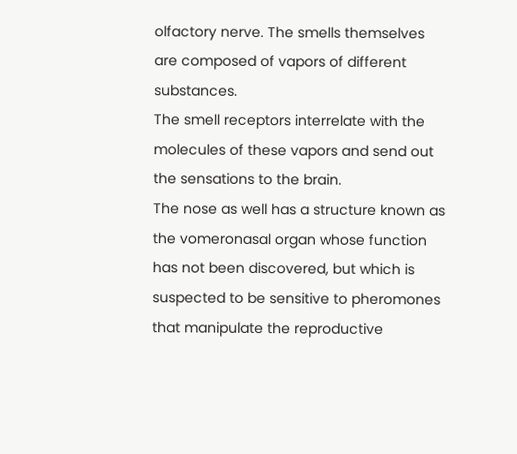olfactory nerve. The smells themselves are composed of vapors of different substances.
The smell receptors interrelate with the molecules of these vapors and send out the sensations to the brain.
The nose as well has a structure known as the vomeronasal organ whose function has not been discovered, but which is suspected to be sensitive to pheromones that manipulate the reproductive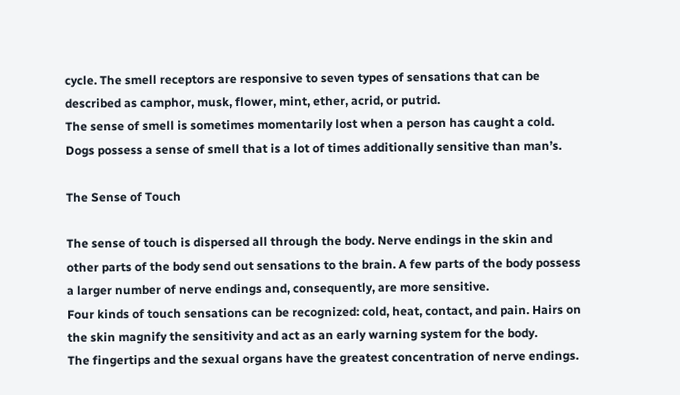cycle. The smell receptors are responsive to seven types of sensations that can be described as camphor, musk, flower, mint, ether, acrid, or putrid.
The sense of smell is sometimes momentarily lost when a person has caught a cold. Dogs possess a sense of smell that is a lot of times additionally sensitive than man’s.

The Sense of Touch

The sense of touch is dispersed all through the body. Nerve endings in the skin and other parts of the body send out sensations to the brain. A few parts of the body possess a larger number of nerve endings and, consequently, are more sensitive.
Four kinds of touch sensations can be recognized: cold, heat, contact, and pain. Hairs on the skin magnify the sensitivity and act as an early warning system for the body.
The fingertips and the sexual organs have the greatest concentration of nerve endings.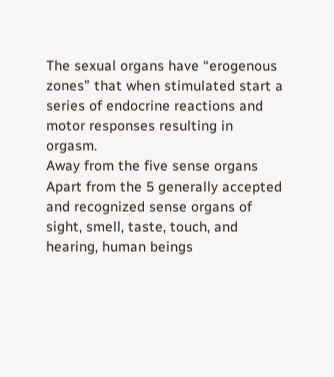The sexual organs have “erogenous zones” that when stimulated start a series of endocrine reactions and motor responses resulting in orgasm.
Away from the five sense organs
Apart from the 5 generally accepted and recognized sense organs of sight, smell, taste, touch, and hearing, human beings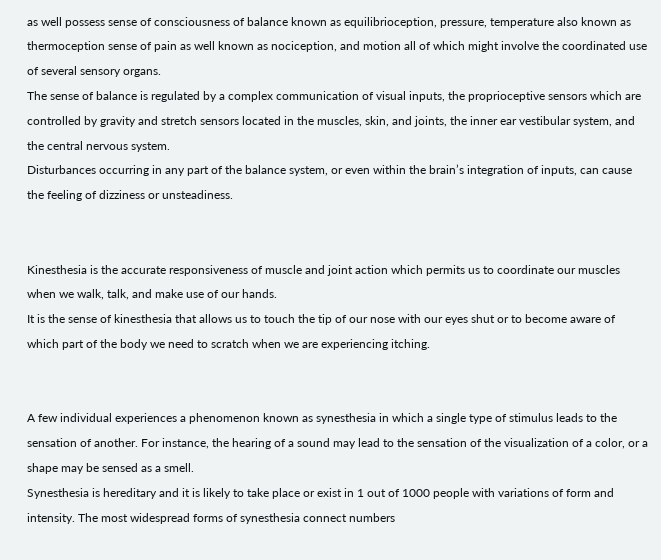as well possess sense of consciousness of balance known as equilibrioception, pressure, temperature also known as thermoception sense of pain as well known as nociception, and motion all of which might involve the coordinated use of several sensory organs.
The sense of balance is regulated by a complex communication of visual inputs, the proprioceptive sensors which are controlled by gravity and stretch sensors located in the muscles, skin, and joints, the inner ear vestibular system, and the central nervous system.
Disturbances occurring in any part of the balance system, or even within the brain’s integration of inputs, can cause the feeling of dizziness or unsteadiness.


Kinesthesia is the accurate responsiveness of muscle and joint action which permits us to coordinate our muscles when we walk, talk, and make use of our hands.
It is the sense of kinesthesia that allows us to touch the tip of our nose with our eyes shut or to become aware of which part of the body we need to scratch when we are experiencing itching.


A few individual experiences a phenomenon known as synesthesia in which a single type of stimulus leads to the sensation of another. For instance, the hearing of a sound may lead to the sensation of the visualization of a color, or a shape may be sensed as a smell.
Synesthesia is hereditary and it is likely to take place or exist in 1 out of 1000 people with variations of form and intensity. The most widespread forms of synesthesia connect numbers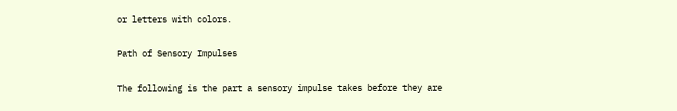or letters with colors.

Path of Sensory Impulses

The following is the part a sensory impulse takes before they are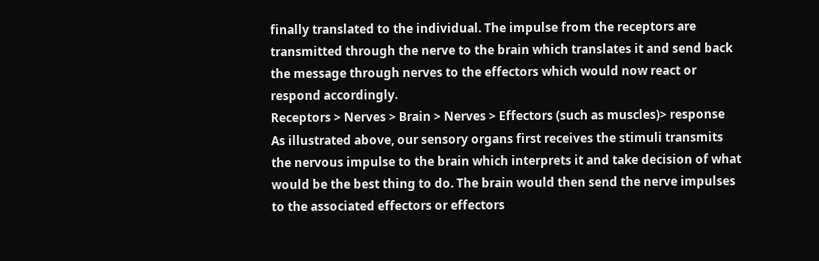finally translated to the individual. The impulse from the receptors are transmitted through the nerve to the brain which translates it and send back the message through nerves to the effectors which would now react or respond accordingly.
Receptors > Nerves > Brain > Nerves > Effectors (such as muscles)> response
As illustrated above, our sensory organs first receives the stimuli transmits the nervous impulse to the brain which interprets it and take decision of what would be the best thing to do. The brain would then send the nerve impulses to the associated effectors or effectors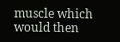muscle which would then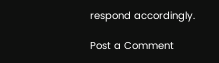respond accordingly.

Post a Comment